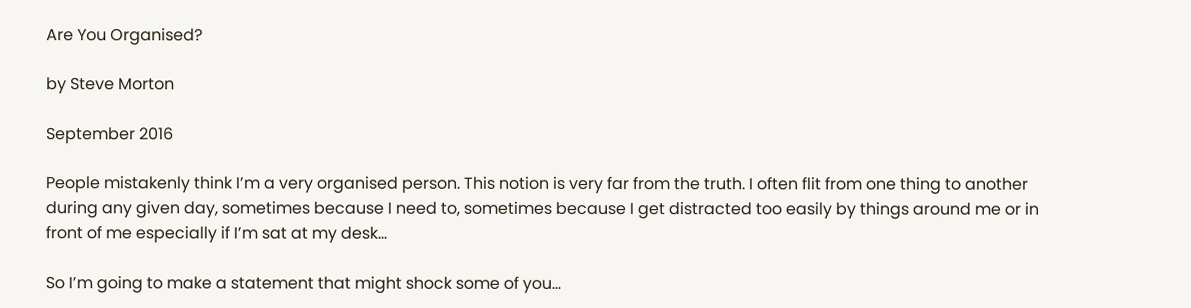Are You Organised?

by Steve Morton

September 2016

People mistakenly think I’m a very organised person. This notion is very far from the truth. I often flit from one thing to another during any given day, sometimes because I need to, sometimes because I get distracted too easily by things around me or in front of me especially if I’m sat at my desk…

So I’m going to make a statement that might shock some of you…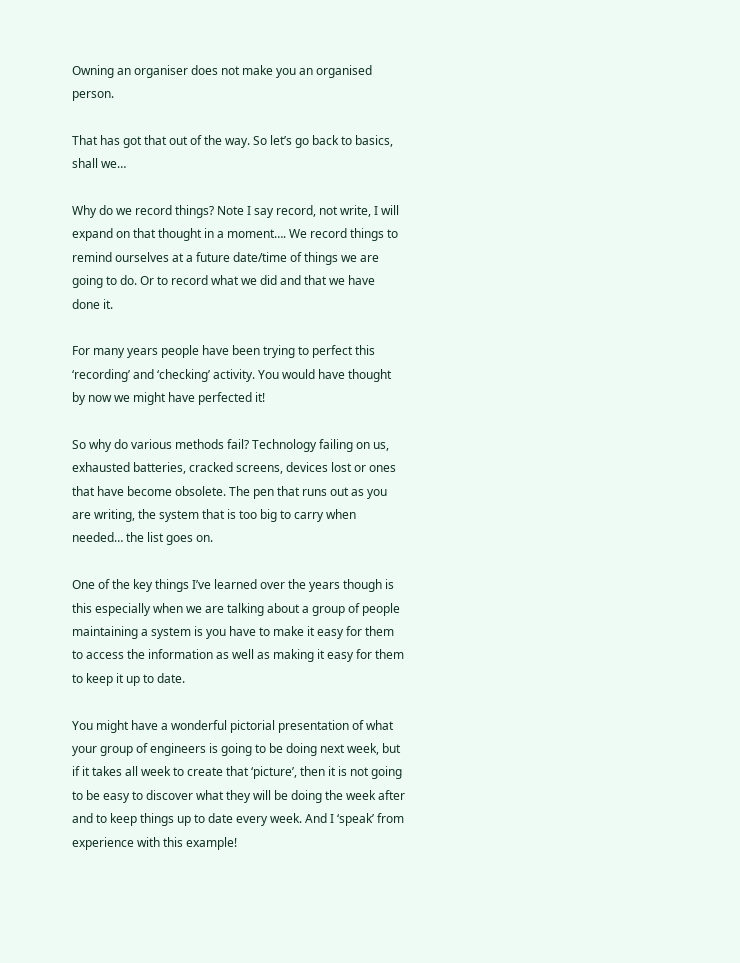Owning an organiser does not make you an organised person.

That has got that out of the way. So let’s go back to basics, shall we…

Why do we record things? Note I say record, not write, I will expand on that thought in a moment…. We record things to remind ourselves at a future date/time of things we are going to do. Or to record what we did and that we have done it.

For many years people have been trying to perfect this ‘recording’ and ‘checking’ activity. You would have thought by now we might have perfected it!

So why do various methods fail? Technology failing on us, exhausted batteries, cracked screens, devices lost or ones that have become obsolete. The pen that runs out as you are writing, the system that is too big to carry when needed… the list goes on.

One of the key things I’ve learned over the years though is this especially when we are talking about a group of people maintaining a system is you have to make it easy for them to access the information as well as making it easy for them to keep it up to date.

You might have a wonderful pictorial presentation of what your group of engineers is going to be doing next week, but if it takes all week to create that ‘picture’, then it is not going to be easy to discover what they will be doing the week after and to keep things up to date every week. And I ‘speak’ from experience with this example!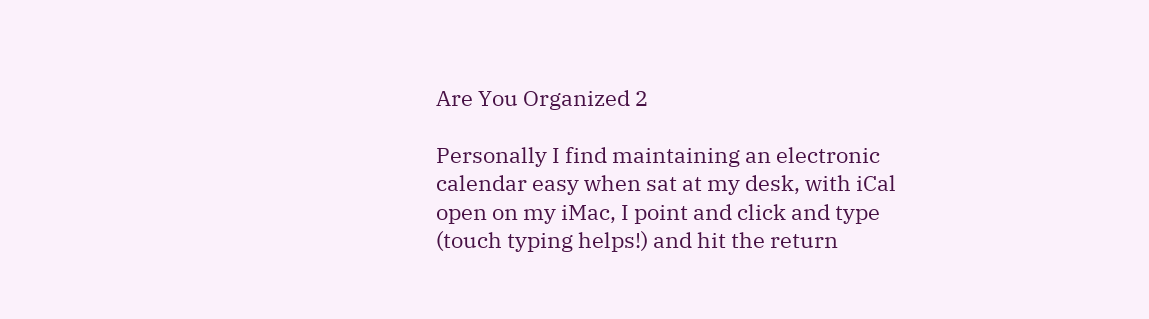Are You Organized 2

Personally I find maintaining an electronic calendar easy when sat at my desk, with iCal open on my iMac, I point and click and type (touch typing helps!) and hit the return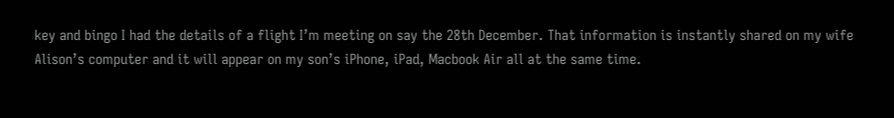key and bingo I had the details of a flight I’m meeting on say the 28th December. That information is instantly shared on my wife Alison’s computer and it will appear on my son’s iPhone, iPad, Macbook Air all at the same time.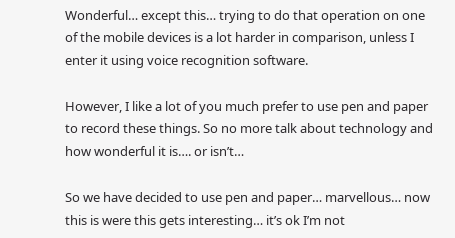Wonderful… except this… trying to do that operation on one of the mobile devices is a lot harder in comparison, unless I enter it using voice recognition software.

However, I like a lot of you much prefer to use pen and paper to record these things. So no more talk about technology and how wonderful it is…. or isn’t…

So we have decided to use pen and paper… marvellous… now this is were this gets interesting… it’s ok I’m not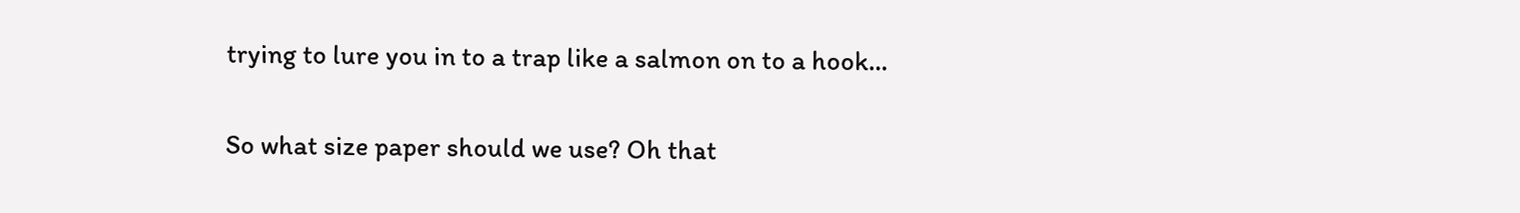trying to lure you in to a trap like a salmon on to a hook…

So what size paper should we use? Oh that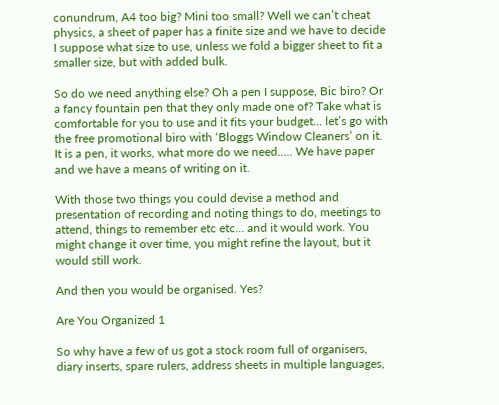conundrum, A4 too big? Mini too small? Well we can’t cheat physics, a sheet of paper has a finite size and we have to decide I suppose what size to use, unless we fold a bigger sheet to fit a smaller size, but with added bulk.

So do we need anything else? Oh a pen I suppose, Bic biro? Or a fancy fountain pen that they only made one of? Take what is comfortable for you to use and it fits your budget… let’s go with the free promotional biro with ‘Bloggs Window Cleaners’ on it. It is a pen, it works, what more do we need….. We have paper and we have a means of writing on it.

With those two things you could devise a method and presentation of recording and noting things to do, meetings to attend, things to remember etc etc… and it would work. You might change it over time, you might refine the layout, but it would still work.

And then you would be organised. Yes?

Are You Organized 1

So why have a few of us got a stock room full of organisers, diary inserts, spare rulers, address sheets in multiple languages,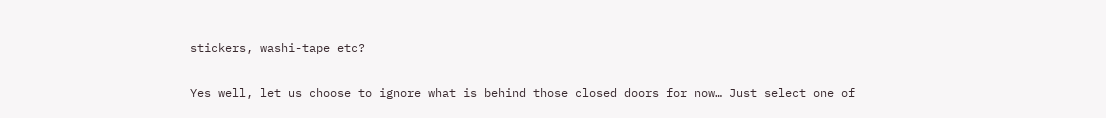stickers, washi-tape etc?

Yes well, let us choose to ignore what is behind those closed doors for now… Just select one of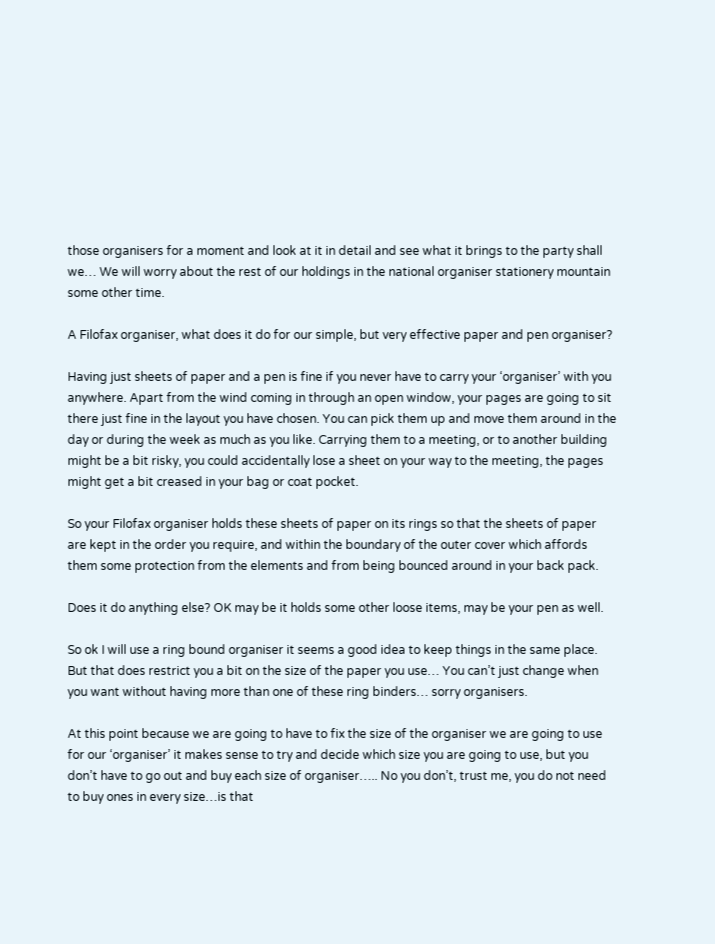those organisers for a moment and look at it in detail and see what it brings to the party shall we… We will worry about the rest of our holdings in the national organiser stationery mountain some other time.

A Filofax organiser, what does it do for our simple, but very effective paper and pen organiser?

Having just sheets of paper and a pen is fine if you never have to carry your ‘organiser’ with you anywhere. Apart from the wind coming in through an open window, your pages are going to sit there just fine in the layout you have chosen. You can pick them up and move them around in the day or during the week as much as you like. Carrying them to a meeting, or to another building might be a bit risky, you could accidentally lose a sheet on your way to the meeting, the pages might get a bit creased in your bag or coat pocket.

So your Filofax organiser holds these sheets of paper on its rings so that the sheets of paper are kept in the order you require, and within the boundary of the outer cover which affords them some protection from the elements and from being bounced around in your back pack.

Does it do anything else? OK may be it holds some other loose items, may be your pen as well.

So ok I will use a ring bound organiser it seems a good idea to keep things in the same place. But that does restrict you a bit on the size of the paper you use… You can’t just change when you want without having more than one of these ring binders… sorry organisers.

At this point because we are going to have to fix the size of the organiser we are going to use for our ‘organiser’ it makes sense to try and decide which size you are going to use, but you don’t have to go out and buy each size of organiser….. No you don’t, trust me, you do not need to buy ones in every size…is that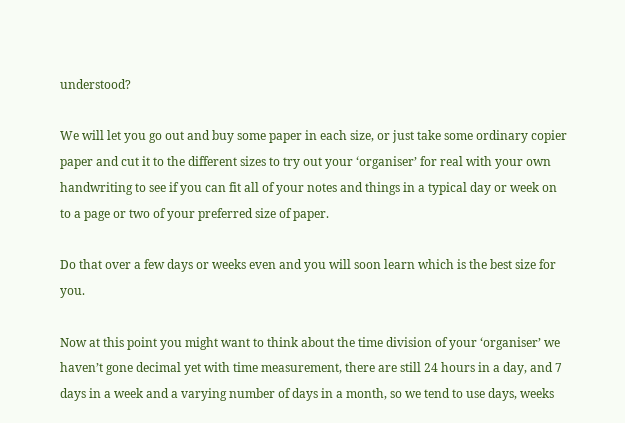understood?

We will let you go out and buy some paper in each size, or just take some ordinary copier paper and cut it to the different sizes to try out your ‘organiser’ for real with your own handwriting to see if you can fit all of your notes and things in a typical day or week on to a page or two of your preferred size of paper.

Do that over a few days or weeks even and you will soon learn which is the best size for you.

Now at this point you might want to think about the time division of your ‘organiser’ we haven’t gone decimal yet with time measurement, there are still 24 hours in a day, and 7 days in a week and a varying number of days in a month, so we tend to use days, weeks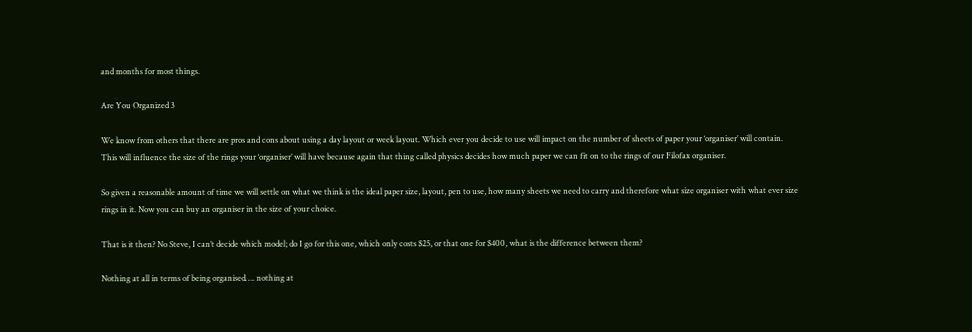and months for most things.

Are You Organized 3

We know from others that there are pros and cons about using a day layout or week layout. Which ever you decide to use will impact on the number of sheets of paper your ‘organiser’ will contain. This will influence the size of the rings your ‘organiser’ will have because again that thing called physics decides how much paper we can fit on to the rings of our Filofax organiser.

So given a reasonable amount of time we will settle on what we think is the ideal paper size, layout, pen to use, how many sheets we need to carry and therefore what size organiser with what ever size rings in it. Now you can buy an organiser in the size of your choice.

That is it then? No Steve, I can’t decide which model; do I go for this one, which only costs $25, or that one for $400, what is the difference between them?

Nothing at all in terms of being organised…. nothing at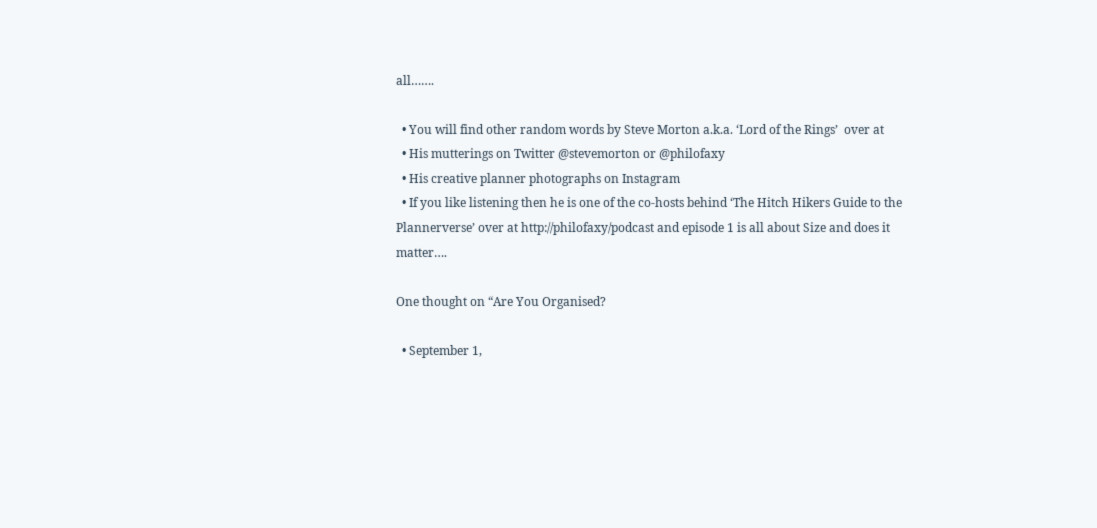all…….

  • You will find other random words by Steve Morton a.k.a. ‘Lord of the Rings’  over at
  • His mutterings on Twitter @stevemorton or @philofaxy
  • His creative planner photographs on Instagram
  • If you like listening then he is one of the co-hosts behind ‘The Hitch Hikers Guide to the Plannerverse’ over at http://philofaxy/podcast and episode 1 is all about Size and does it matter….

One thought on “Are You Organised?

  • September 1,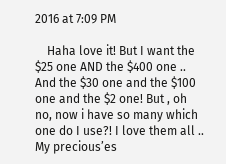2016 at 7:09 PM

    Haha love it! But I want the $25 one AND the $400 one .. And the $30 one and the $100 one and the $2 one! But , oh no, now i have so many which one do I use?! I love them all .. My precious’es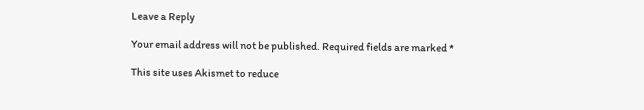Leave a Reply

Your email address will not be published. Required fields are marked *

This site uses Akismet to reduce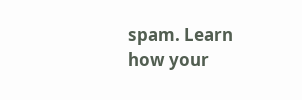spam. Learn how your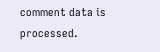comment data is processed.